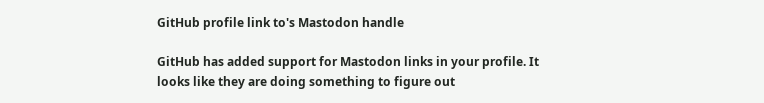GitHub profile link to's Mastodon handle

GitHub has added support for Mastodon links in your profile. It looks like they are doing something to figure out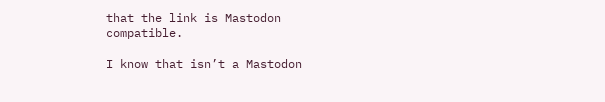that the link is Mastodon compatible.

I know that isn’t a Mastodon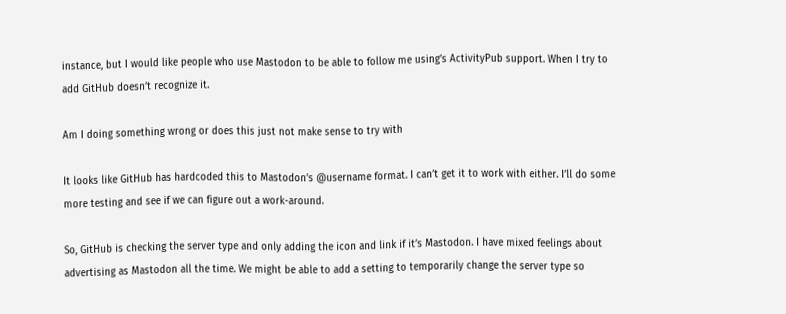instance, but I would like people who use Mastodon to be able to follow me using’s ActivityPub support. When I try to add GitHub doesn’t recognize it.

Am I doing something wrong or does this just not make sense to try with

It looks like GitHub has hardcoded this to Mastodon’s @username format. I can’t get it to work with either. I’ll do some more testing and see if we can figure out a work-around.

So, GitHub is checking the server type and only adding the icon and link if it’s Mastodon. I have mixed feelings about advertising as Mastodon all the time. We might be able to add a setting to temporarily change the server type so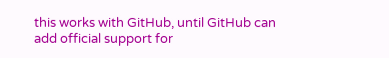this works with GitHub, until GitHub can add official support for